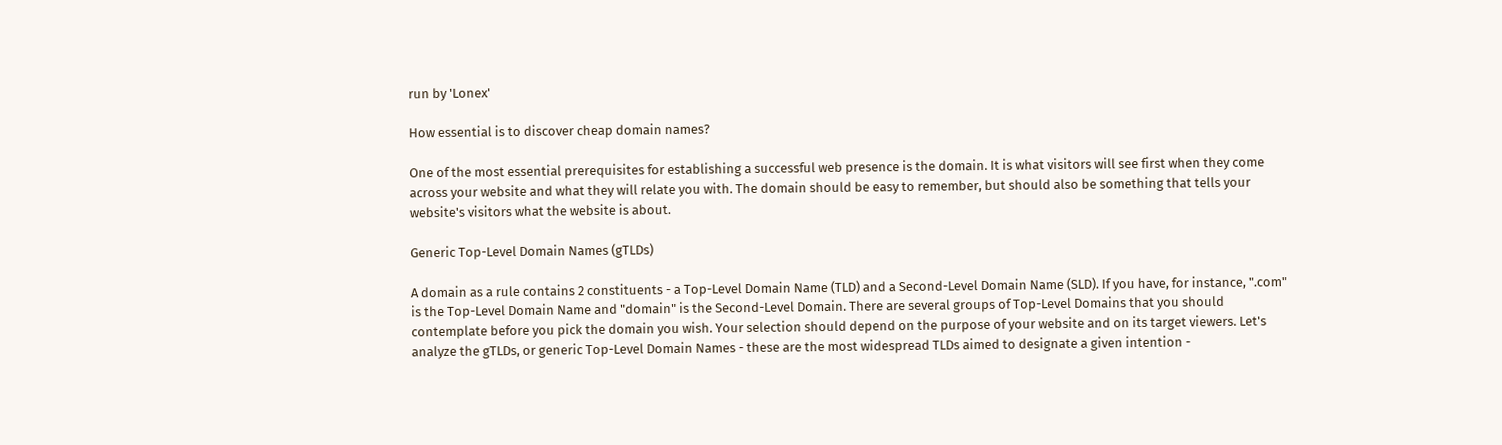run by 'Lonex'

How essential is to discover cheap domain names?

One of the most essential prerequisites for establishing a successful web presence is the domain. It is what visitors will see first when they come across your website and what they will relate you with. The domain should be easy to remember, but should also be something that tells your website's visitors what the website is about.

Generic Top-Level Domain Names (gTLDs)

A domain as a rule contains 2 constituents - a Top-Level Domain Name (TLD) and a Second-Level Domain Name (SLD). If you have, for instance, ".com" is the Top-Level Domain Name and "domain" is the Second-Level Domain. There are several groups of Top-Level Domains that you should contemplate before you pick the domain you wish. Your selection should depend on the purpose of your website and on its target viewers. Let's analyze the gTLDs, or generic Top-Level Domain Names - these are the most widespread TLDs aimed to designate a given intention -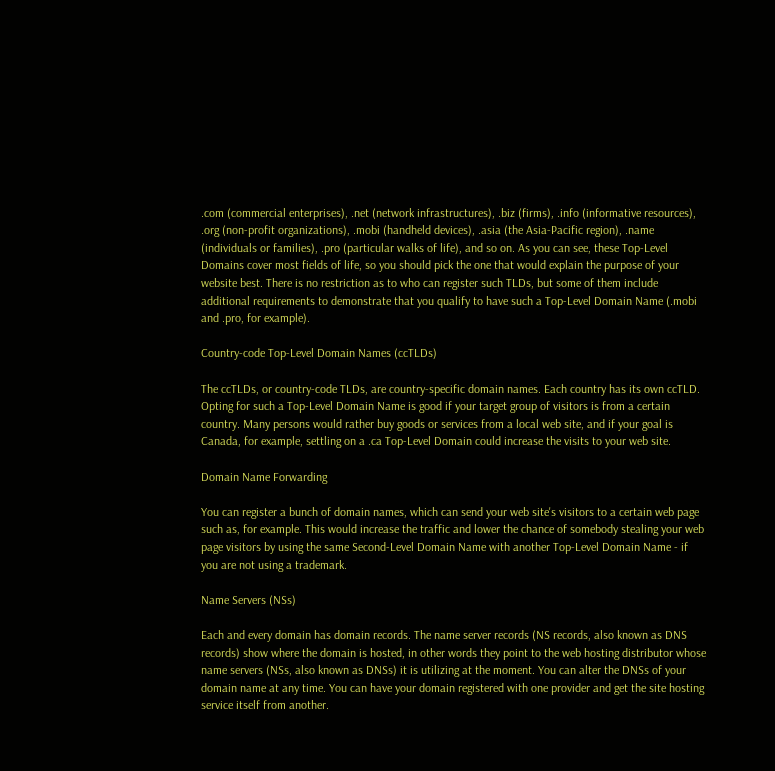.com (commercial enterprises), .net (network infrastructures), .biz (firms), .info (informative resources), .org (non-profit organizations), .mobi (handheld devices), .asia (the Asia-Pacific region), .name (individuals or families), .pro (particular walks of life), and so on. As you can see, these Top-Level Domains cover most fields of life, so you should pick the one that would explain the purpose of your website best. There is no restriction as to who can register such TLDs, but some of them include additional requirements to demonstrate that you qualify to have such a Top-Level Domain Name (.mobi and .pro, for example).

Country-code Top-Level Domain Names (ccTLDs)

The ccTLDs, or country-code TLDs, are country-specific domain names. Each country has its own ccTLD. Opting for such a Top-Level Domain Name is good if your target group of visitors is from a certain country. Many persons would rather buy goods or services from a local web site, and if your goal is Canada, for example, settling on a .ca Top-Level Domain could increase the visits to your web site.

Domain Name Forwarding

You can register a bunch of domain names, which can send your web site's visitors to a certain web page such as, for example. This would increase the traffic and lower the chance of somebody stealing your web page visitors by using the same Second-Level Domain Name with another Top-Level Domain Name - if you are not using a trademark.

Name Servers (NSs)

Each and every domain has domain records. The name server records (NS records, also known as DNS records) show where the domain is hosted, in other words they point to the web hosting distributor whose name servers (NSs, also known as DNSs) it is utilizing at the moment. You can alter the DNSs of your domain name at any time. You can have your domain registered with one provider and get the site hosting service itself from another.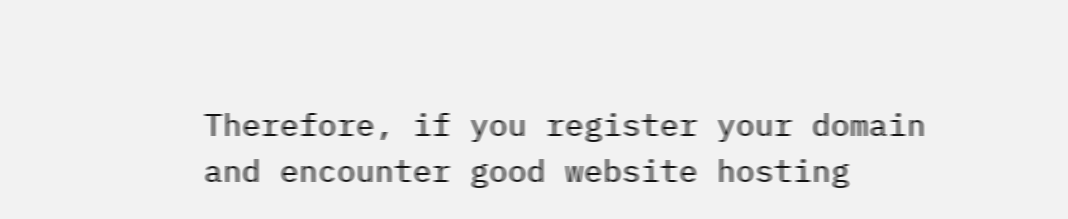Therefore, if you register your domain and encounter good website hosting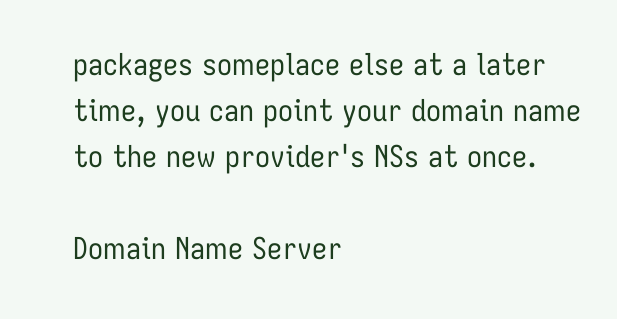packages someplace else at a later time, you can point your domain name to the new provider's NSs at once.

Domain Name Server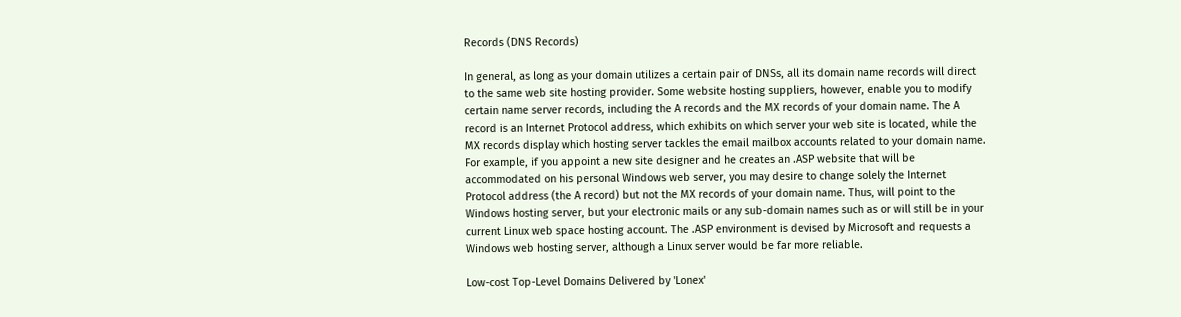Records (DNS Records)

In general, as long as your domain utilizes a certain pair of DNSs, all its domain name records will direct to the same web site hosting provider. Some website hosting suppliers, however, enable you to modify certain name server records, including the A records and the MX records of your domain name. The A record is an Internet Protocol address, which exhibits on which server your web site is located, while the MX records display which hosting server tackles the email mailbox accounts related to your domain name. For example, if you appoint a new site designer and he creates an .ASP website that will be accommodated on his personal Windows web server, you may desire to change solely the Internet Protocol address (the A record) but not the MX records of your domain name. Thus, will point to the Windows hosting server, but your electronic mails or any sub-domain names such as or will still be in your current Linux web space hosting account. The .ASP environment is devised by Microsoft and requests a Windows web hosting server, although a Linux server would be far more reliable.

Low-cost Top-Level Domains Delivered by 'Lonex'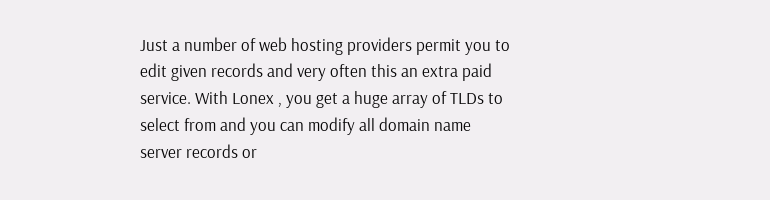Just a number of web hosting providers permit you to edit given records and very often this an extra paid service. With Lonex , you get a huge array of TLDs to select from and you can modify all domain name server records or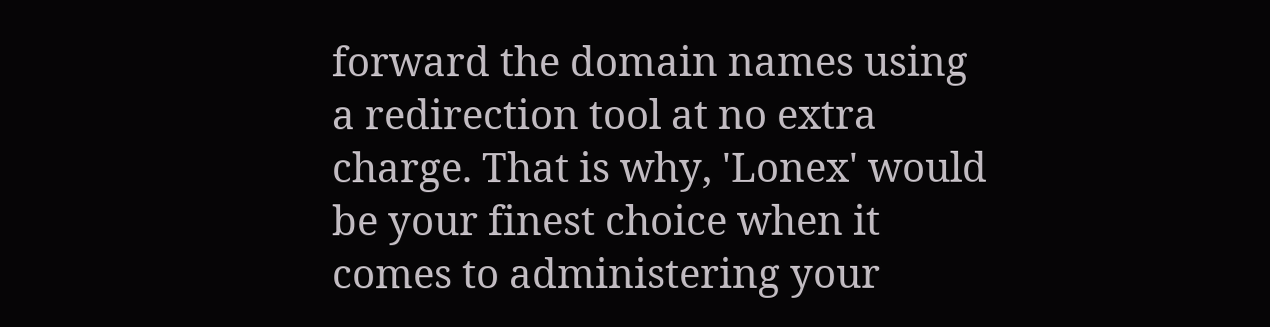forward the domain names using a redirection tool at no extra charge. That is why, 'Lonex' would be your finest choice when it comes to administering your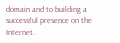domain and to building a successful presence on the Internet.